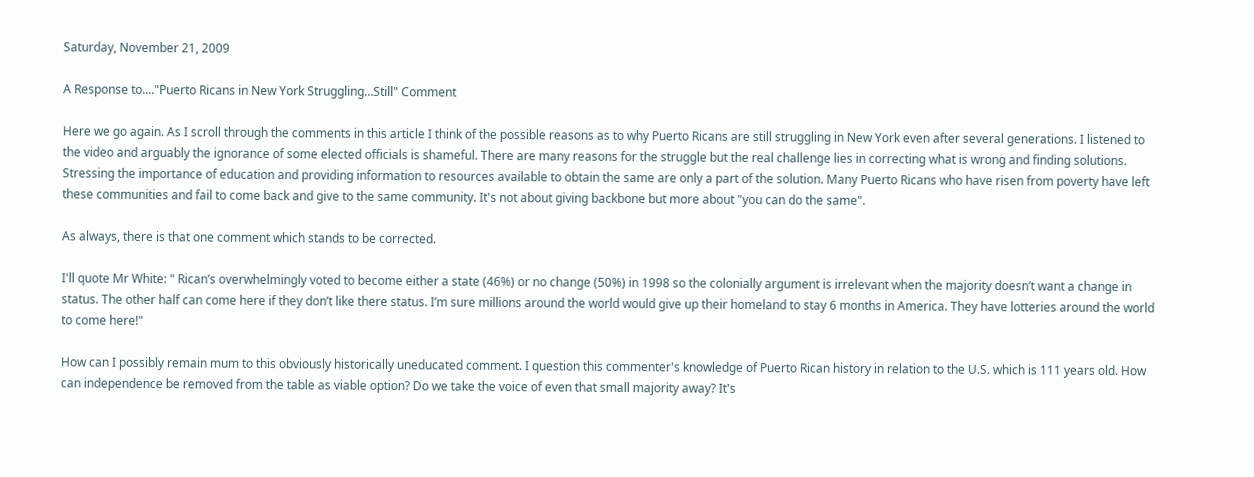Saturday, November 21, 2009

A Response to...."Puerto Ricans in New York Struggling…Still" Comment

Here we go again. As I scroll through the comments in this article I think of the possible reasons as to why Puerto Ricans are still struggling in New York even after several generations. I listened to the video and arguably the ignorance of some elected officials is shameful. There are many reasons for the struggle but the real challenge lies in correcting what is wrong and finding solutions. Stressing the importance of education and providing information to resources available to obtain the same are only a part of the solution. Many Puerto Ricans who have risen from poverty have left these communities and fail to come back and give to the same community. It's not about giving backbone but more about "you can do the same".

As always, there is that one comment which stands to be corrected.

I'll quote Mr White: " Rican’s overwhelmingly voted to become either a state (46%) or no change (50%) in 1998 so the colonially argument is irrelevant when the majority doesn’t want a change in status. The other half can come here if they don’t like there status. I’m sure millions around the world would give up their homeland to stay 6 months in America. They have lotteries around the world to come here!"

How can I possibly remain mum to this obviously historically uneducated comment. I question this commenter's knowledge of Puerto Rican history in relation to the U.S. which is 111 years old. How can independence be removed from the table as viable option? Do we take the voice of even that small majority away? It's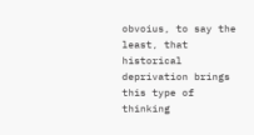obvoius, to say the least, that historical deprivation brings this type of thinking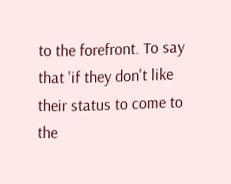to the forefront. To say that 'if they don't like their status to come to the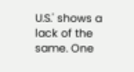U.S.' shows a lack of the same. One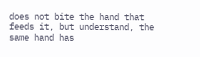does not bite the hand that feeds it, but understand, the same hand has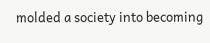molded a society into becoming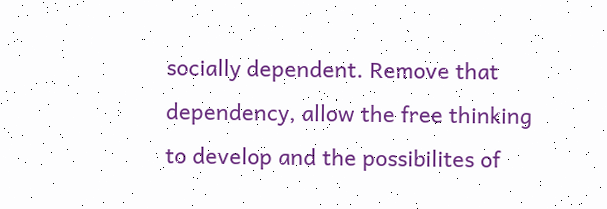socially dependent. Remove that dependency, allow the free thinking to develop and the possibilites of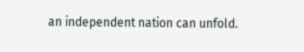an independent nation can unfold.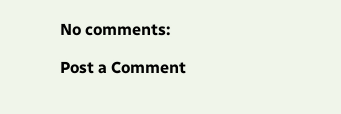No comments:

Post a Comment